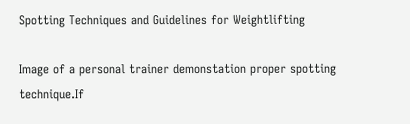Spotting Techniques and Guidelines for Weightlifting

Image of a personal trainer demonstation proper spotting technique.If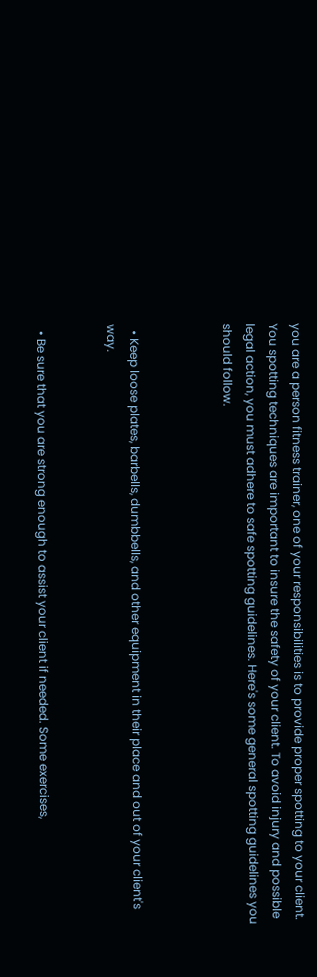you are a person fitness trainer, one of your responsibilities is to provide proper spotting to your client. You spotting techniques are important to insure the safety of your client. To avoid injury and possible legal action, you must adhere to safe spotting guidelines. Here's some general spotting guidelines you should follow.



  • Keep loose plates, barbells, dumbbells, and other equipment in their place and out of your client's way.


  • Be sure that you are strong enough to assist your client if needed. Some exercises,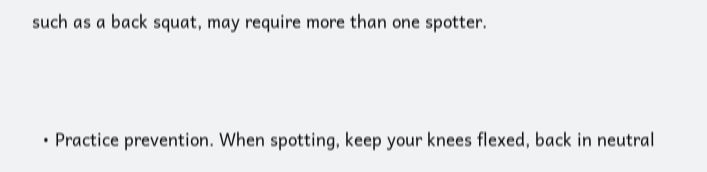such as a back squat, may require more than one spotter.



  • Practice prevention. When spotting, keep your knees flexed, back in neutral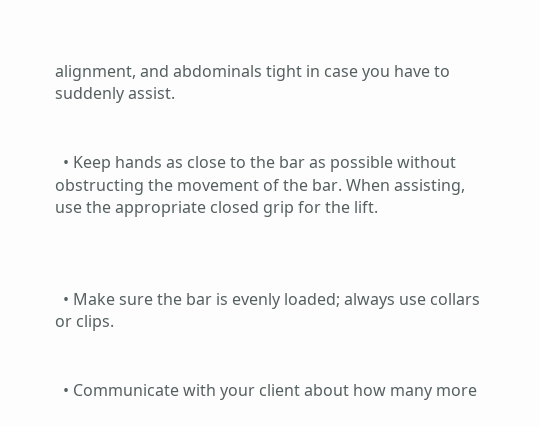alignment, and abdominals tight in case you have to suddenly assist.


  • Keep hands as close to the bar as possible without obstructing the movement of the bar. When assisting, use the appropriate closed grip for the lift.



  • Make sure the bar is evenly loaded; always use collars or clips.


  • Communicate with your client about how many more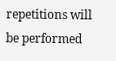repetitions will be performed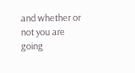and whether or not you are going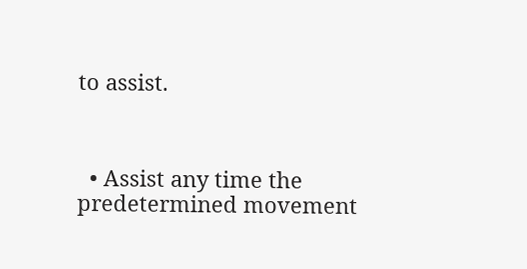to assist.



  • Assist any time the predetermined movement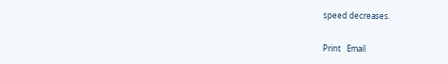speed decreases.

Print   Email